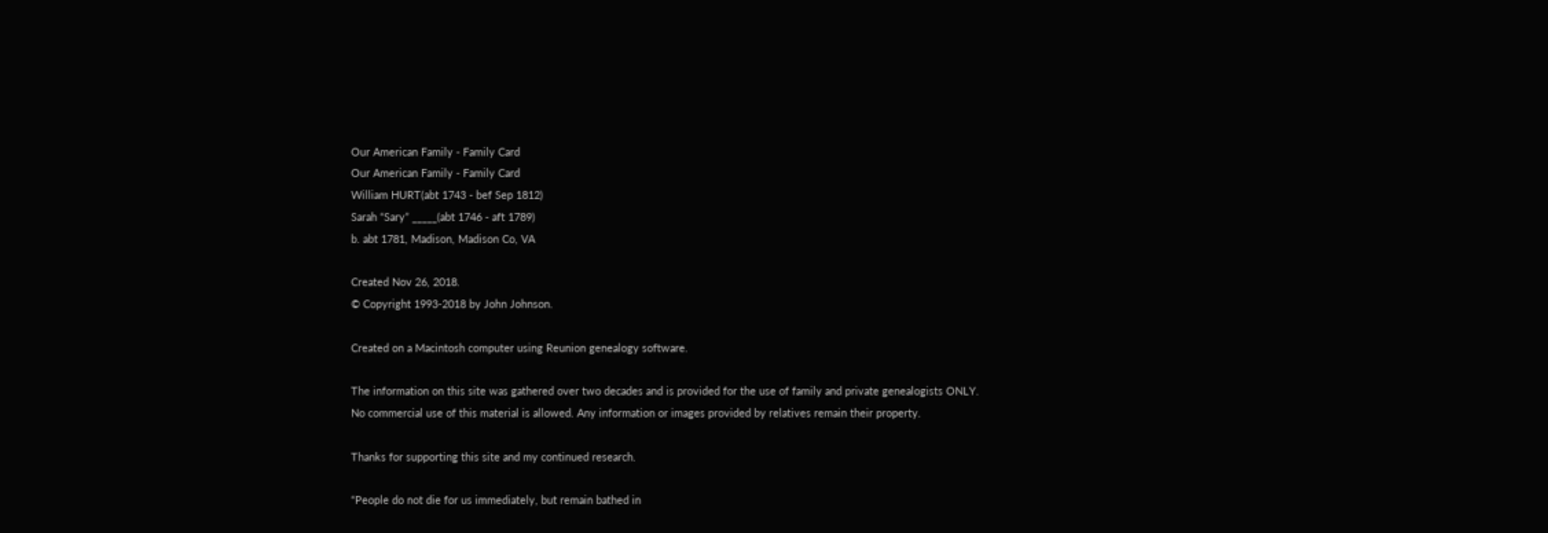Our American Family - Family Card
Our American Family - Family Card
William HURT(abt 1743 - bef Sep 1812)
Sarah “Sary” _____(abt 1746 - aft 1789)
b. abt 1781, Madison, Madison Co, VA

Created Nov 26, 2018.
© Copyright 1993-2018 by John Johnson.

Created on a Macintosh computer using Reunion genealogy software.

The information on this site was gathered over two decades and is provided for the use of family and private genealogists ONLY.
No commercial use of this material is allowed. Any information or images provided by relatives remain their property.

Thanks for supporting this site and my continued research.

“People do not die for us immediately, but remain bathed in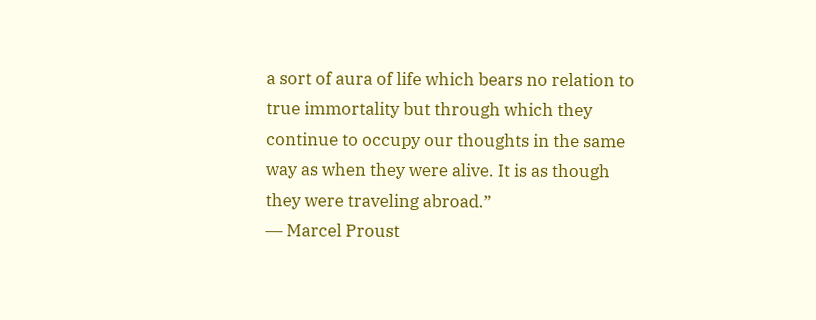a sort of aura of life which bears no relation to true immortality but through which they continue to occupy our thoughts in the same way as when they were alive. It is as though they were traveling abroad.”
― Marcel Proust